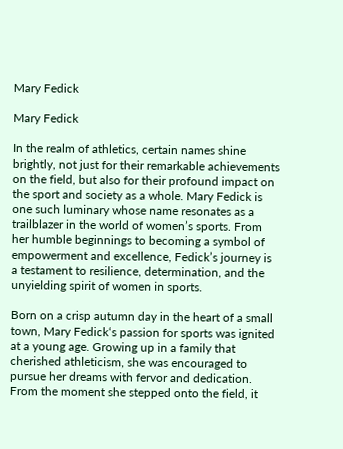Mary Fedick

Mary Fedick

In the realm of athletics, certain names shine brightly, not just for their remarkable achievements on the field, but also for their profound impact on the sport and society as a whole. Mary Fedick is one such luminary whose name resonates as a trailblazer in the world of women’s sports. From her humble beginnings to becoming a symbol of empowerment and excellence, Fedick’s journey is a testament to resilience, determination, and the unyielding spirit of women in sports.

Born on a crisp autumn day in the heart of a small town, Mary Fedick‘s passion for sports was ignited at a young age. Growing up in a family that cherished athleticism, she was encouraged to pursue her dreams with fervor and dedication. From the moment she stepped onto the field, it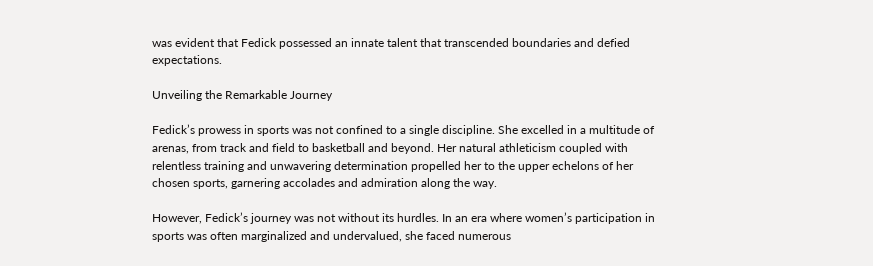was evident that Fedick possessed an innate talent that transcended boundaries and defied expectations.

Unveiling the Remarkable Journey

Fedick’s prowess in sports was not confined to a single discipline. She excelled in a multitude of arenas, from track and field to basketball and beyond. Her natural athleticism coupled with relentless training and unwavering determination propelled her to the upper echelons of her chosen sports, garnering accolades and admiration along the way.

However, Fedick’s journey was not without its hurdles. In an era where women’s participation in sports was often marginalized and undervalued, she faced numerous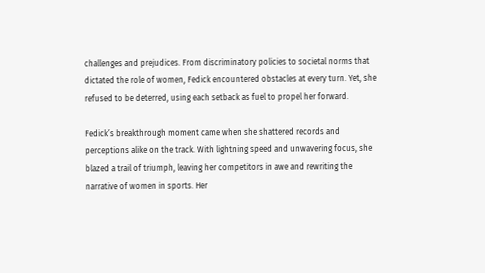challenges and prejudices. From discriminatory policies to societal norms that dictated the role of women, Fedick encountered obstacles at every turn. Yet, she refused to be deterred, using each setback as fuel to propel her forward.

Fedick’s breakthrough moment came when she shattered records and perceptions alike on the track. With lightning speed and unwavering focus, she blazed a trail of triumph, leaving her competitors in awe and rewriting the narrative of women in sports. Her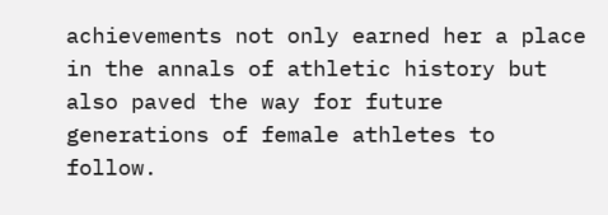achievements not only earned her a place in the annals of athletic history but also paved the way for future generations of female athletes to follow.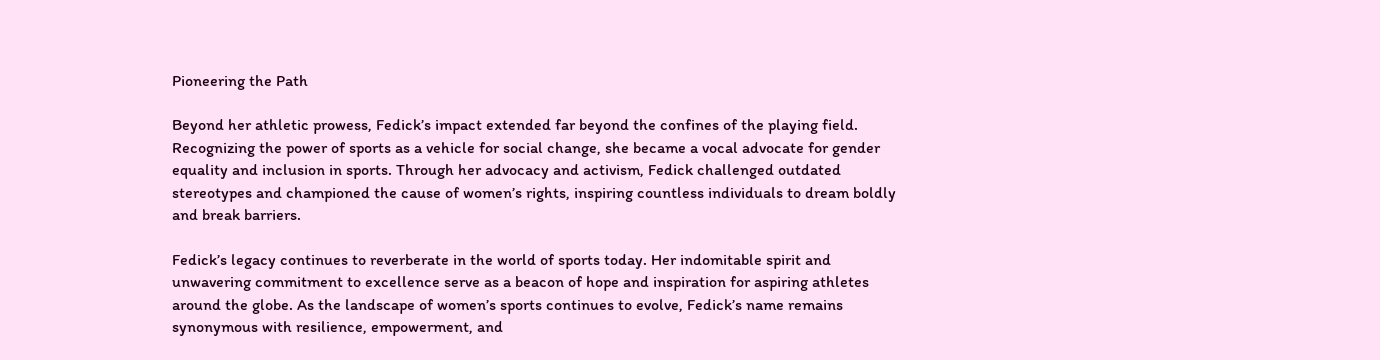Pioneering the Path

Beyond her athletic prowess, Fedick’s impact extended far beyond the confines of the playing field. Recognizing the power of sports as a vehicle for social change, she became a vocal advocate for gender equality and inclusion in sports. Through her advocacy and activism, Fedick challenged outdated stereotypes and championed the cause of women’s rights, inspiring countless individuals to dream boldly and break barriers.

Fedick’s legacy continues to reverberate in the world of sports today. Her indomitable spirit and unwavering commitment to excellence serve as a beacon of hope and inspiration for aspiring athletes around the globe. As the landscape of women’s sports continues to evolve, Fedick’s name remains synonymous with resilience, empowerment, and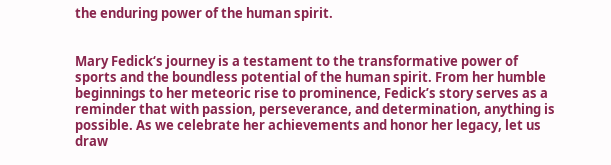the enduring power of the human spirit.


Mary Fedick‘s journey is a testament to the transformative power of sports and the boundless potential of the human spirit. From her humble beginnings to her meteoric rise to prominence, Fedick’s story serves as a reminder that with passion, perseverance, and determination, anything is possible. As we celebrate her achievements and honor her legacy, let us draw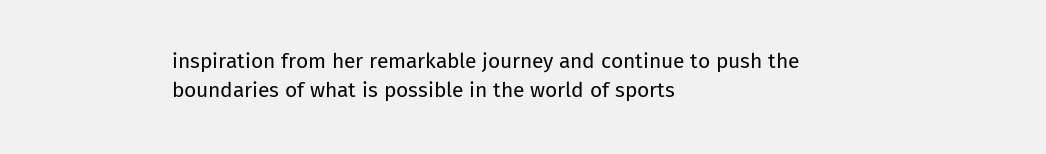inspiration from her remarkable journey and continue to push the boundaries of what is possible in the world of sports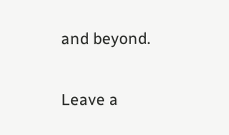and beyond.

Leave a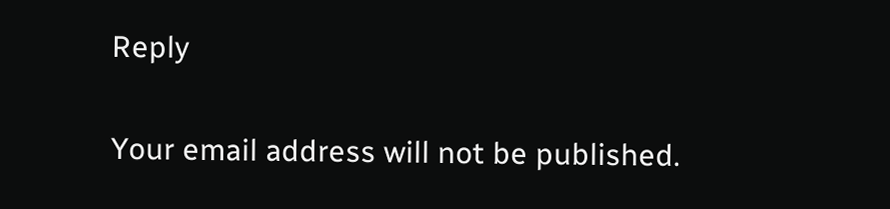Reply

Your email address will not be published.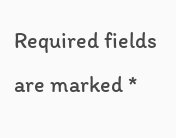Required fields are marked *